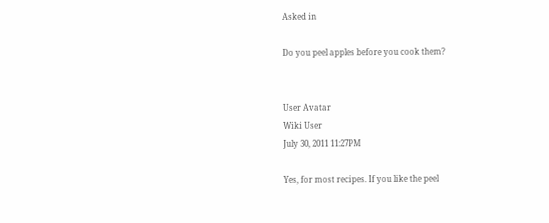Asked in

Do you peel apples before you cook them?


User Avatar
Wiki User
July 30, 2011 11:27PM

Yes, for most recipes. If you like the peel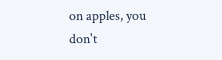on apples, you don't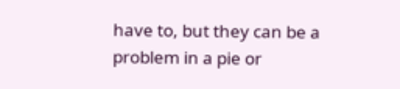have to, but they can be a problem in a pie or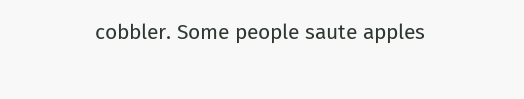cobbler. Some people saute apples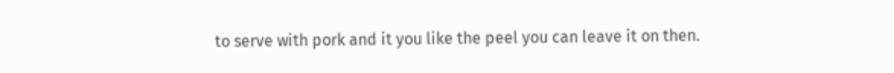to serve with pork and it you like the peel you can leave it on then.